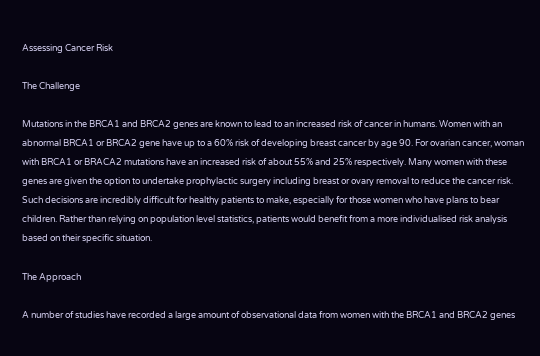Assessing Cancer Risk

The Challenge

Mutations in the BRCA1 and BRCA2 genes are known to lead to an increased risk of cancer in humans. Women with an abnormal BRCA1 or BRCA2 gene have up to a 60% risk of developing breast cancer by age 90. For ovarian cancer, woman with BRCA1 or BRACA2 mutations have an increased risk of about 55% and 25% respectively. Many women with these genes are given the option to undertake prophylactic surgery including breast or ovary removal to reduce the cancer risk. Such decisions are incredibly difficult for healthy patients to make, especially for those women who have plans to bear children. Rather than relying on population level statistics, patients would benefit from a more individualised risk analysis based on their specific situation.

The Approach

A number of studies have recorded a large amount of observational data from women with the BRCA1 and BRCA2 genes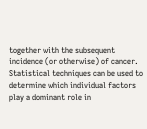together with the subsequent incidence (or otherwise) of cancer. Statistical techniques can be used to determine which individual factors play a dominant role in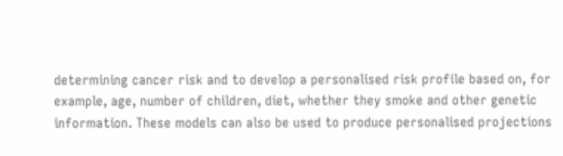determining cancer risk and to develop a personalised risk profile based on, for example, age, number of children, diet, whether they smoke and other genetic information. These models can also be used to produce personalised projections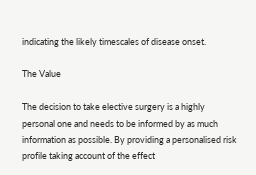indicating the likely timescales of disease onset.

The Value

The decision to take elective surgery is a highly personal one and needs to be informed by as much information as possible. By providing a personalised risk profile taking account of the effect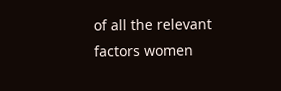of all the relevant factors women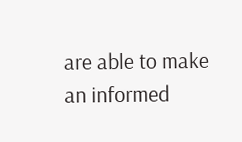are able to make an informed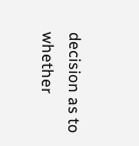decision as to whether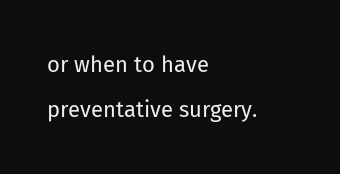or when to have preventative surgery.